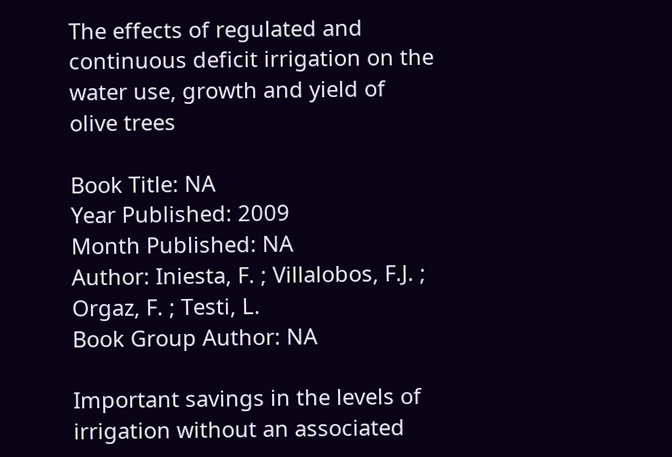The effects of regulated and continuous deficit irrigation on the water use, growth and yield of olive trees

Book Title: NA
Year Published: 2009
Month Published: NA
Author: Iniesta, F. ; Villalobos, F.J. ; Orgaz, F. ; Testi, L.
Book Group Author: NA

Important savings in the levels of irrigation without an associated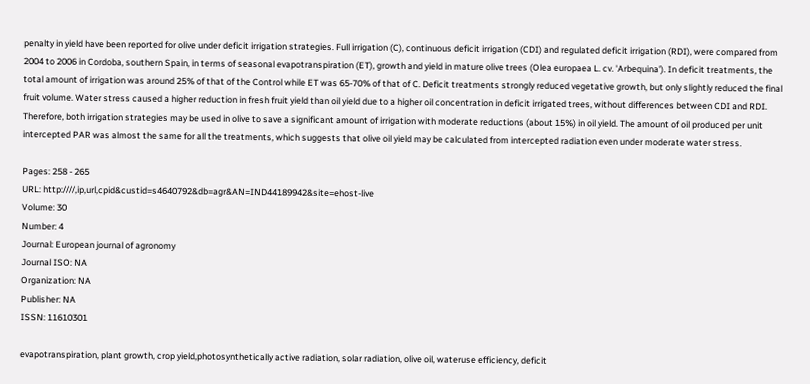penalty in yield have been reported for olive under deficit irrigation strategies. Full irrigation (C), continuous deficit irrigation (CDI) and regulated deficit irrigation (RDI), were compared from 2004 to 2006 in Cordoba, southern Spain, in terms of seasonal evapotranspiration (ET), growth and yield in mature olive trees (Olea europaea L. cv. 'Arbequina'). In deficit treatments, the total amount of irrigation was around 25% of that of the Control while ET was 65-70% of that of C. Deficit treatments strongly reduced vegetative growth, but only slightly reduced the final fruit volume. Water stress caused a higher reduction in fresh fruit yield than oil yield due to a higher oil concentration in deficit irrigated trees, without differences between CDI and RDI. Therefore, both irrigation strategies may be used in olive to save a significant amount of irrigation with moderate reductions (about 15%) in oil yield. The amount of oil produced per unit intercepted PAR was almost the same for all the treatments, which suggests that olive oil yield may be calculated from intercepted radiation even under moderate water stress.

Pages: 258 - 265
URL: http:////,ip,url,cpid&custid=s4640792&db=agr&AN=IND44189942&site=ehost-live
Volume: 30
Number: 4
Journal: European journal of agronomy
Journal ISO: NA
Organization: NA
Publisher: NA
ISSN: 11610301

evapotranspiration, plant growth, crop yield,photosynthetically active radiation, solar radiation, olive oil, wateruse efficiency, deficit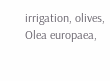irrigation, olives, Olea europaea,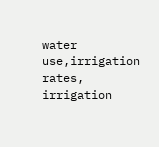water use,irrigation rates, irrigation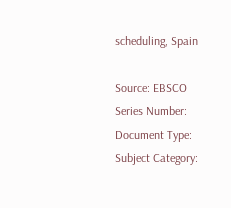scheduling, Spain

Source: EBSCO
Series Number:
Document Type:
Subject Category: